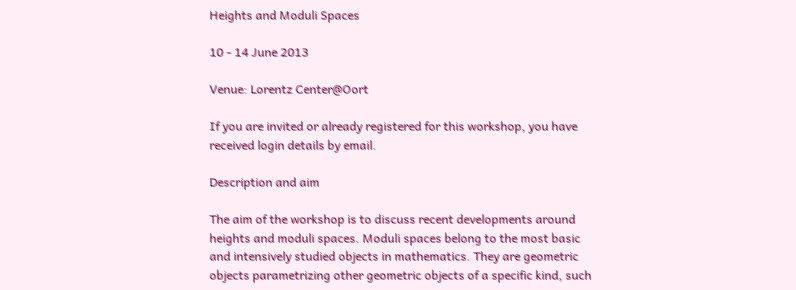Heights and Moduli Spaces

10 - 14 June 2013

Venue: Lorentz Center@Oort

If you are invited or already registered for this workshop, you have received login details by email.

Description and aim

The aim of the workshop is to discuss recent developments around heights and moduli spaces. Moduli spaces belong to the most basic and intensively studied objects in mathematics. They are geometric objects parametrizing other geometric objects of a specific kind, such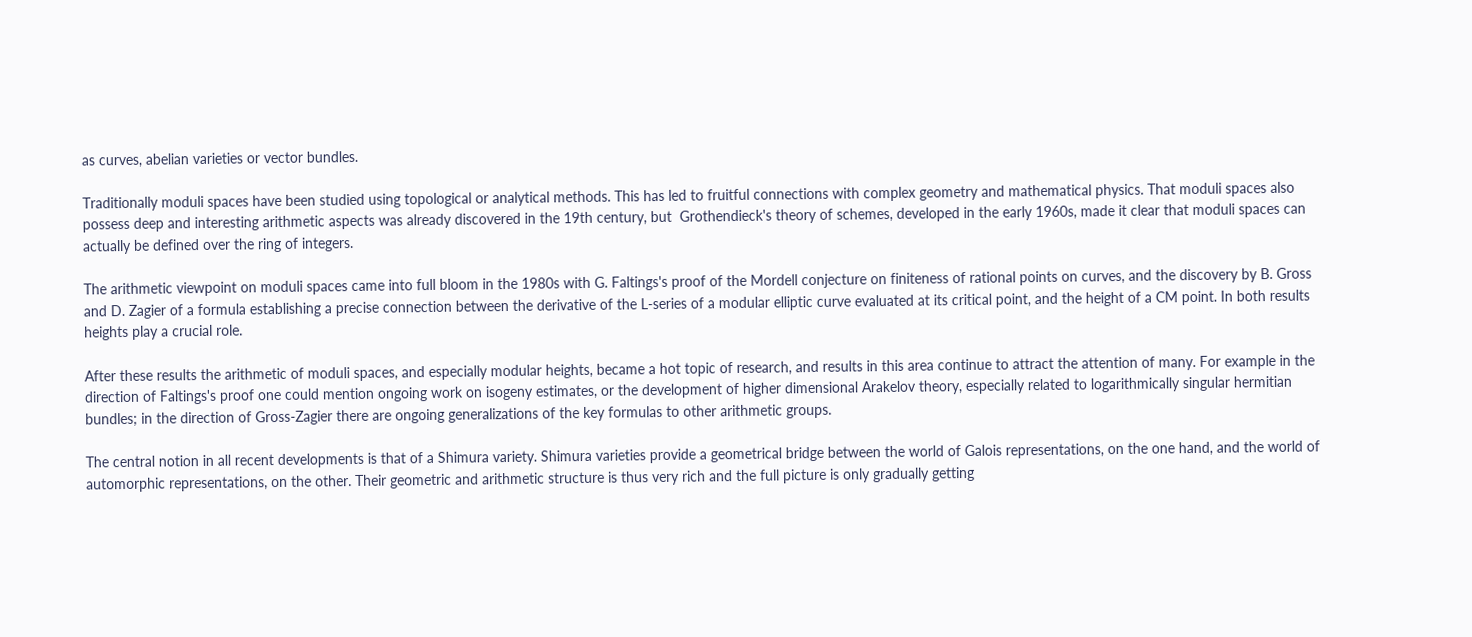as curves, abelian varieties or vector bundles.

Traditionally moduli spaces have been studied using topological or analytical methods. This has led to fruitful connections with complex geometry and mathematical physics. That moduli spaces also possess deep and interesting arithmetic aspects was already discovered in the 19th century, but  Grothendieck's theory of schemes, developed in the early 1960s, made it clear that moduli spaces can actually be defined over the ring of integers.

The arithmetic viewpoint on moduli spaces came into full bloom in the 1980s with G. Faltings's proof of the Mordell conjecture on finiteness of rational points on curves, and the discovery by B. Gross and D. Zagier of a formula establishing a precise connection between the derivative of the L-series of a modular elliptic curve evaluated at its critical point, and the height of a CM point. In both results heights play a crucial role.

After these results the arithmetic of moduli spaces, and especially modular heights, became a hot topic of research, and results in this area continue to attract the attention of many. For example in the direction of Faltings's proof one could mention ongoing work on isogeny estimates, or the development of higher dimensional Arakelov theory, especially related to logarithmically singular hermitian bundles; in the direction of Gross-Zagier there are ongoing generalizations of the key formulas to other arithmetic groups.

The central notion in all recent developments is that of a Shimura variety. Shimura varieties provide a geometrical bridge between the world of Galois representations, on the one hand, and the world of automorphic representations, on the other. Their geometric and arithmetic structure is thus very rich and the full picture is only gradually getting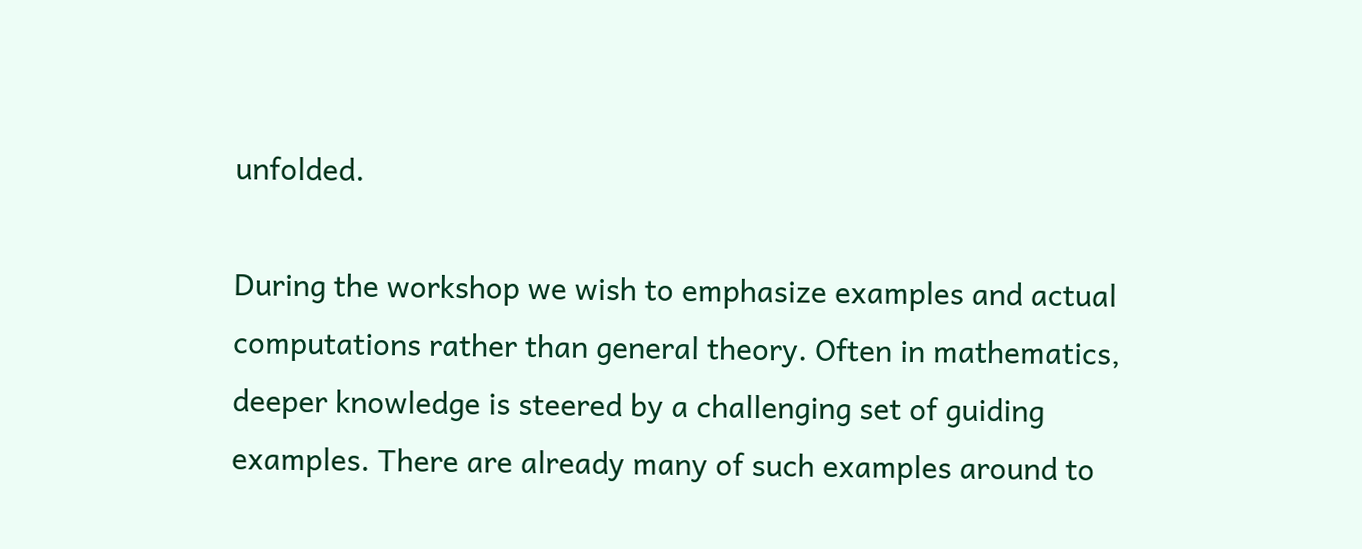unfolded.

During the workshop we wish to emphasize examples and actual computations rather than general theory. Often in mathematics, deeper knowledge is steered by a challenging set of guiding examples. There are already many of such examples around to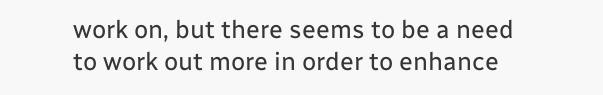work on, but there seems to be a need to work out more in order to enhance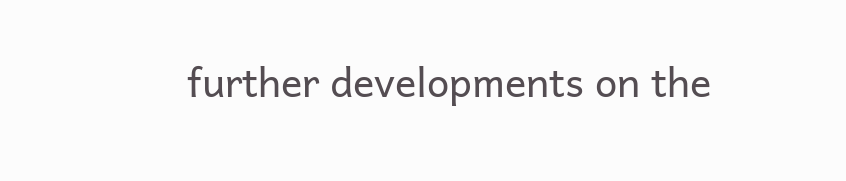further developments on the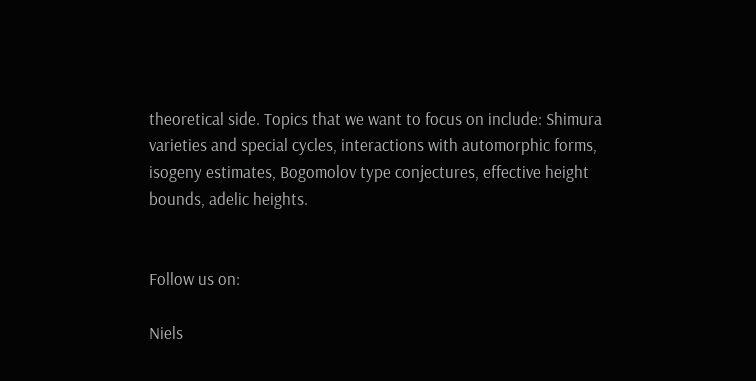theoretical side. Topics that we want to focus on include: Shimura varieties and special cycles, interactions with automorphic forms, isogeny estimates, Bogomolov type conjectures, effective height bounds, adelic heights.


Follow us on:

Niels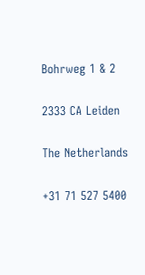Bohrweg 1 & 2

2333 CA Leiden

The Netherlands

+31 71 527 5400